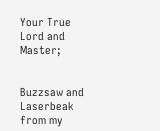Your True Lord and Master;


Buzzsaw and Laserbeak from my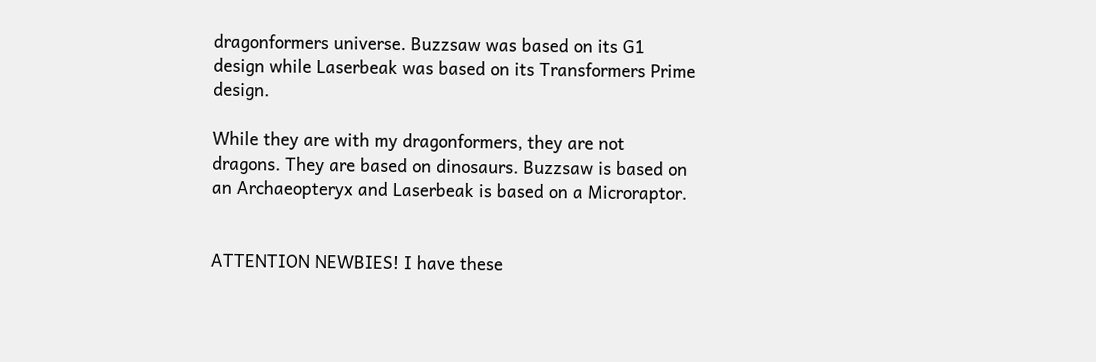dragonformers universe. Buzzsaw was based on its G1 design while Laserbeak was based on its Transformers Prime design.

While they are with my dragonformers, they are not dragons. They are based on dinosaurs. Buzzsaw is based on an Archaeopteryx and Laserbeak is based on a Microraptor.


ATTENTION NEWBIES! I have these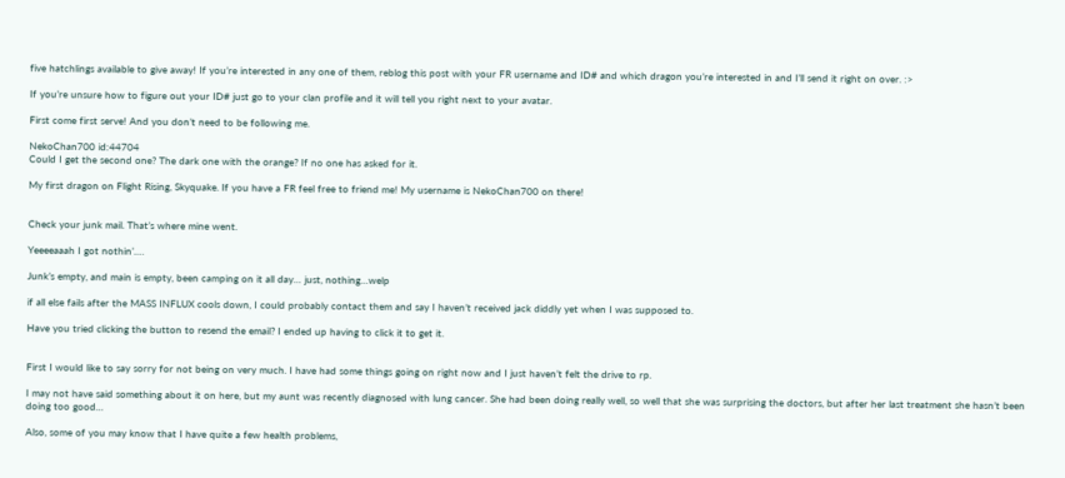five hatchlings available to give away! If you’re interested in any one of them, reblog this post with your FR username and ID# and which dragon you’re interested in and I’ll send it right on over. :>

If you’re unsure how to figure out your ID# just go to your clan profile and it will tell you right next to your avatar.

First come first serve! And you don’t need to be following me.

NekoChan700 id:44704
Could I get the second one? The dark one with the orange? If no one has asked for it.

My first dragon on Flight Rising, Skyquake. If you have a FR feel free to friend me! My username is NekoChan700 on there!


Check your junk mail. That’s where mine went.

Yeeeeaaah I got nothin’….

Junk’s empty, and main is empty, been camping on it all day… just, nothing…welp

if all else fails after the MASS INFLUX cools down, I could probably contact them and say I haven’t received jack diddly yet when I was supposed to.

Have you tried clicking the button to resend the email? I ended up having to click it to get it.


First I would like to say sorry for not being on very much. I have had some things going on right now and I just haven’t felt the drive to rp.

I may not have said something about it on here, but my aunt was recently diagnosed with lung cancer. She had been doing really well, so well that she was surprising the doctors, but after her last treatment she hasn’t been doing too good…

Also, some of you may know that I have quite a few health problems,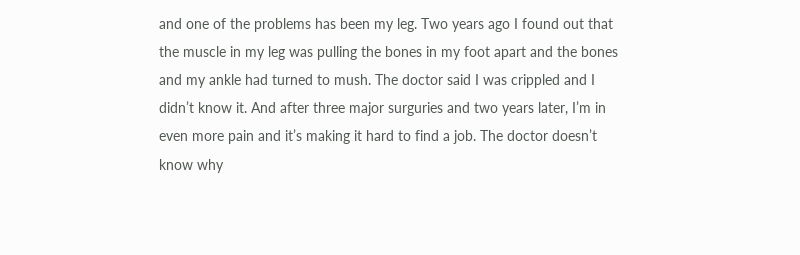and one of the problems has been my leg. Two years ago I found out that the muscle in my leg was pulling the bones in my foot apart and the bones and my ankle had turned to mush. The doctor said I was crippled and I didn’t know it. And after three major surguries and two years later, I’m in even more pain and it’s making it hard to find a job. The doctor doesn’t know why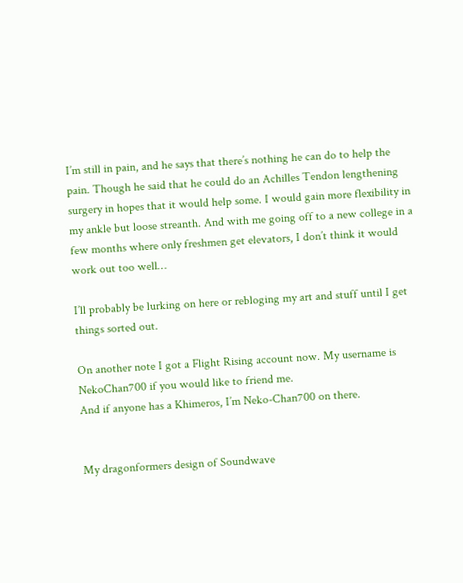I’m still in pain, and he says that there’s nothing he can do to help the pain. Though he said that he could do an Achilles Tendon lengthening surgery in hopes that it would help some. I would gain more flexibility in my ankle but loose streanth. And with me going off to a new college in a few months where only freshmen get elevators, I don’t think it would work out too well…

I’ll probably be lurking on here or rebloging my art and stuff until I get things sorted out.

On another note I got a Flight Rising account now. My username is NekoChan700 if you would like to friend me.
And if anyone has a Khimeros, I’m Neko-Chan700 on there.


My dragonformers design of Soundwave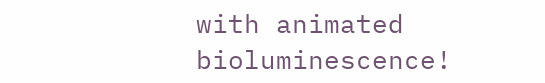with animated bioluminescence!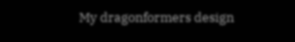My dragonformers design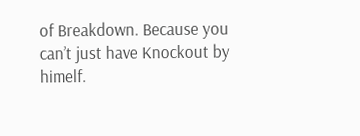of Breakdown. Because you can’t just have Knockout by himelf.